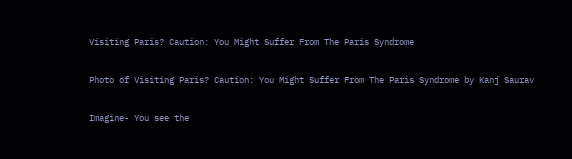Visiting Paris? Caution: You Might Suffer From The Paris Syndrome

Photo of Visiting Paris? Caution: You Might Suffer From The Paris Syndrome by Kanj Saurav

Imagine- You see the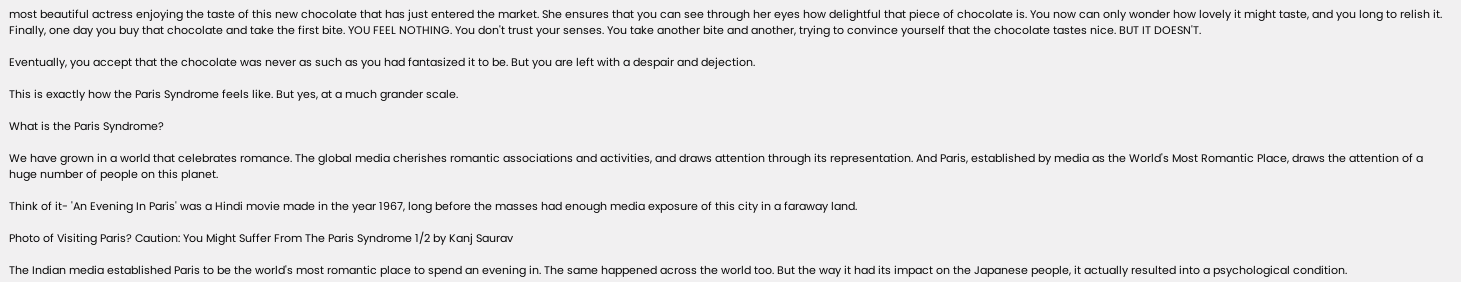most beautiful actress enjoying the taste of this new chocolate that has just entered the market. She ensures that you can see through her eyes how delightful that piece of chocolate is. You now can only wonder how lovely it might taste, and you long to relish it. Finally, one day you buy that chocolate and take the first bite. YOU FEEL NOTHING. You don't trust your senses. You take another bite and another, trying to convince yourself that the chocolate tastes nice. BUT IT DOESN'T.

Eventually, you accept that the chocolate was never as such as you had fantasized it to be. But you are left with a despair and dejection.

This is exactly how the Paris Syndrome feels like. But yes, at a much grander scale.

What is the Paris Syndrome?

We have grown in a world that celebrates romance. The global media cherishes romantic associations and activities, and draws attention through its representation. And Paris, established by media as the World's Most Romantic Place, draws the attention of a huge number of people on this planet.

Think of it- 'An Evening In Paris' was a Hindi movie made in the year 1967, long before the masses had enough media exposure of this city in a faraway land.

Photo of Visiting Paris? Caution: You Might Suffer From The Paris Syndrome 1/2 by Kanj Saurav

The Indian media established Paris to be the world's most romantic place to spend an evening in. The same happened across the world too. But the way it had its impact on the Japanese people, it actually resulted into a psychological condition.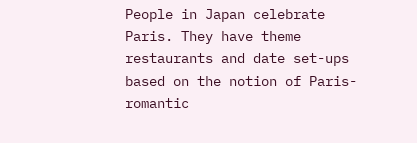People in Japan celebrate Paris. They have theme restaurants and date set-ups based on the notion of Paris- romantic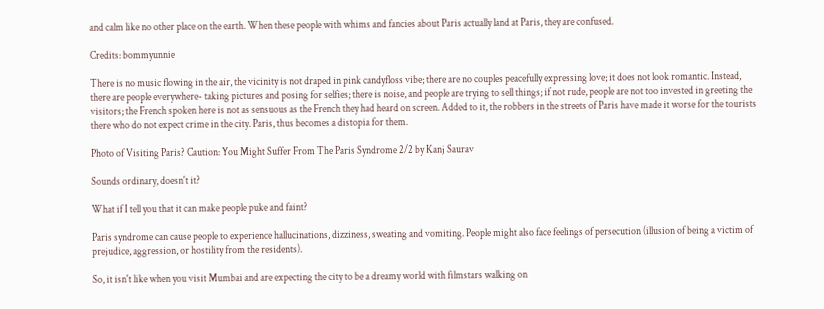and calm like no other place on the earth. When these people with whims and fancies about Paris actually land at Paris, they are confused.

Credits: bommyunnie

There is no music flowing in the air, the vicinity is not draped in pink candyfloss vibe; there are no couples peacefully expressing love; it does not look romantic. Instead, there are people everywhere- taking pictures and posing for selfies; there is noise, and people are trying to sell things; if not rude, people are not too invested in greeting the visitors; the French spoken here is not as sensuous as the French they had heard on screen. Added to it, the robbers in the streets of Paris have made it worse for the tourists there who do not expect crime in the city. Paris, thus becomes a distopia for them.

Photo of Visiting Paris? Caution: You Might Suffer From The Paris Syndrome 2/2 by Kanj Saurav

Sounds ordinary, doesn't it?

What if I tell you that it can make people puke and faint?

Paris syndrome can cause people to experience hallucinations, dizziness, sweating and vomiting. People might also face feelings of persecution (illusion of being a victim of prejudice, aggression, or hostility from the residents).

So, it isn't like when you visit Mumbai and are expecting the city to be a dreamy world with filmstars walking on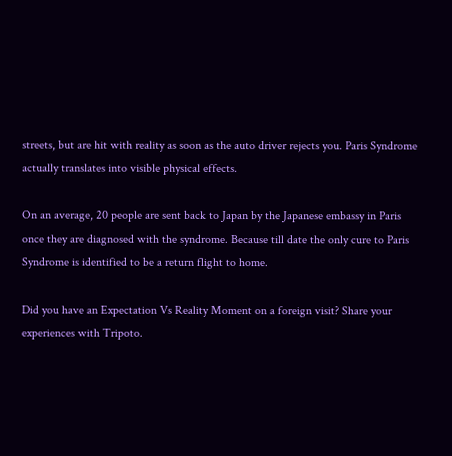streets, but are hit with reality as soon as the auto driver rejects you. Paris Syndrome actually translates into visible physical effects.

On an average, 20 people are sent back to Japan by the Japanese embassy in Paris once they are diagnosed with the syndrome. Because till date the only cure to Paris Syndrome is identified to be a return flight to home.

Did you have an Expectation Vs Reality Moment on a foreign visit? Share your experiences with Tripoto.